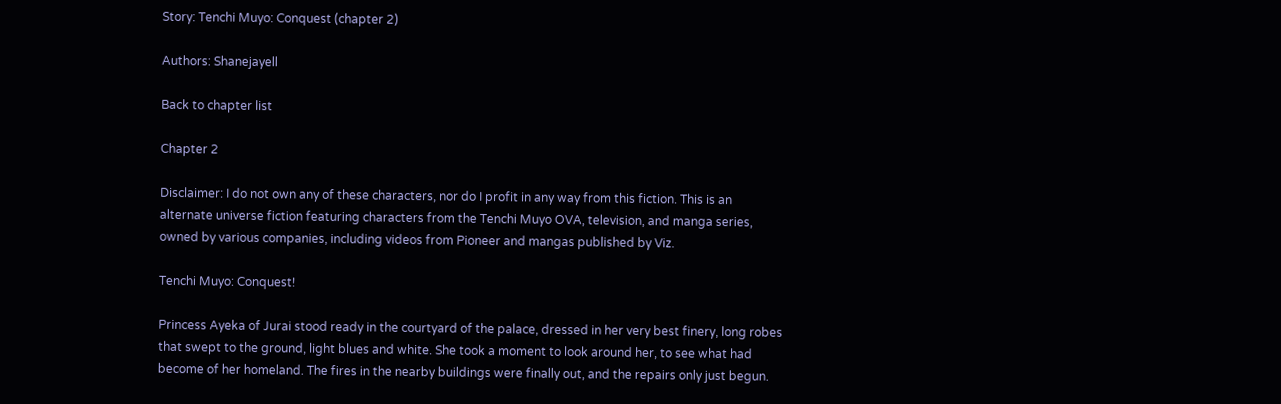Story: Tenchi Muyo: Conquest (chapter 2)

Authors: Shanejayell

Back to chapter list

Chapter 2

Disclaimer: I do not own any of these characters, nor do I profit in any way from this fiction. This is an alternate universe fiction featuring characters from the Tenchi Muyo OVA, television, and manga series, owned by various companies, including videos from Pioneer and mangas published by Viz.

Tenchi Muyo: Conquest!

Princess Ayeka of Jurai stood ready in the courtyard of the palace, dressed in her very best finery, long robes that swept to the ground, light blues and white. She took a moment to look around her, to see what had become of her homeland. The fires in the nearby buildings were finally out, and the repairs only just begun.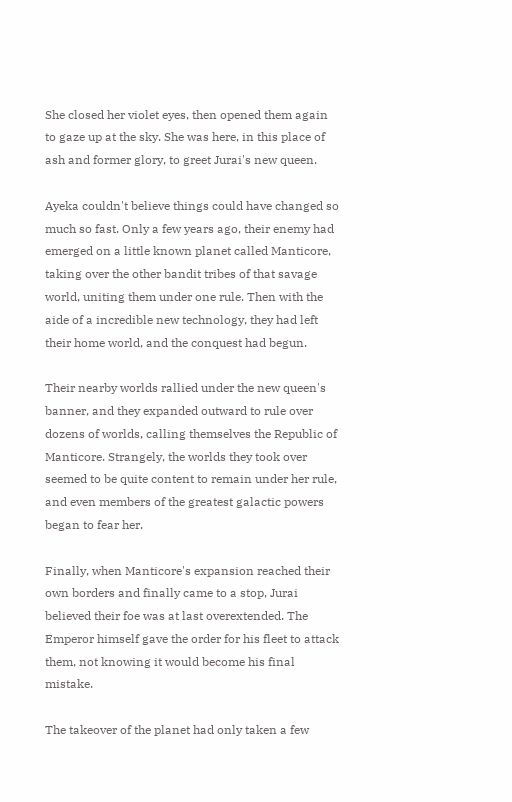She closed her violet eyes, then opened them again to gaze up at the sky. She was here, in this place of ash and former glory, to greet Jurai's new queen.

Ayeka couldn't believe things could have changed so much so fast. Only a few years ago, their enemy had emerged on a little known planet called Manticore, taking over the other bandit tribes of that savage world, uniting them under one rule. Then with the aide of a incredible new technology, they had left their home world, and the conquest had begun.

Their nearby worlds rallied under the new queen's banner, and they expanded outward to rule over dozens of worlds, calling themselves the Republic of Manticore. Strangely, the worlds they took over seemed to be quite content to remain under her rule, and even members of the greatest galactic powers began to fear her.

Finally, when Manticore's expansion reached their own borders and finally came to a stop, Jurai believed their foe was at last overextended. The Emperor himself gave the order for his fleet to attack them, not knowing it would become his final mistake.

The takeover of the planet had only taken a few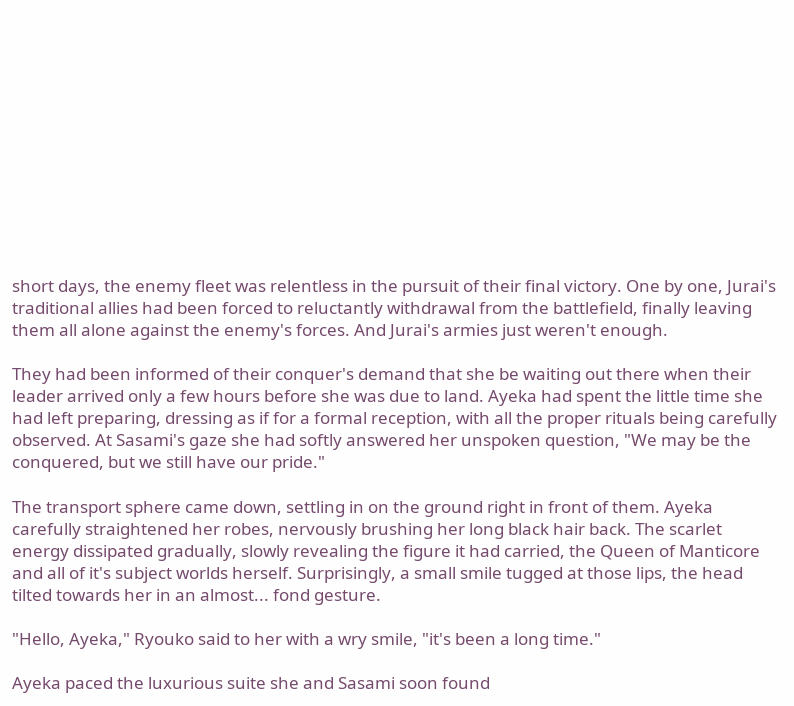short days, the enemy fleet was relentless in the pursuit of their final victory. One by one, Jurai's traditional allies had been forced to reluctantly withdrawal from the battlefield, finally leaving them all alone against the enemy's forces. And Jurai's armies just weren't enough.

They had been informed of their conquer's demand that she be waiting out there when their leader arrived only a few hours before she was due to land. Ayeka had spent the little time she had left preparing, dressing as if for a formal reception, with all the proper rituals being carefully observed. At Sasami's gaze she had softly answered her unspoken question, "We may be the conquered, but we still have our pride."

The transport sphere came down, settling in on the ground right in front of them. Ayeka carefully straightened her robes, nervously brushing her long black hair back. The scarlet energy dissipated gradually, slowly revealing the figure it had carried, the Queen of Manticore and all of it's subject worlds herself. Surprisingly, a small smile tugged at those lips, the head tilted towards her in an almost... fond gesture.

"Hello, Ayeka," Ryouko said to her with a wry smile, "it's been a long time."

Ayeka paced the luxurious suite she and Sasami soon found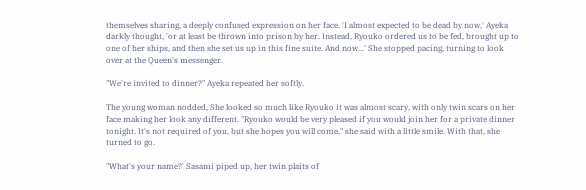themselves sharing, a deeply confused expression on her face. 'I almost expected to be dead by now,' Ayeka darkly thought, 'or at least be thrown into prison by her. Instead, Ryouko ordered us to be fed, brought up to one of her ships, and then she set us up in this fine suite. And now...' She stopped pacing, turning to look over at the Queen's messenger.

"We're invited to dinner?" Ayeka repeated her softly.

The young woman nodded, She looked so much like Ryouko it was almost scary, with only twin scars on her face making her look any different. "Ryouko would be very pleased if you would join her for a private dinner tonight. It's not required of you, but she hopes you will come," she said with a little smile. With that, she turned to go.

"What's your name?' Sasami piped up, her twin plaits of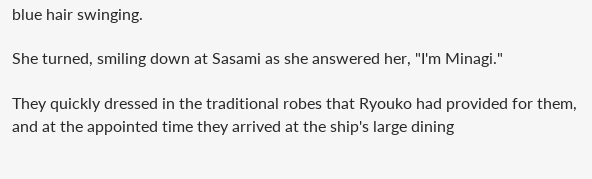blue hair swinging.

She turned, smiling down at Sasami as she answered her, "I'm Minagi."

They quickly dressed in the traditional robes that Ryouko had provided for them, and at the appointed time they arrived at the ship's large dining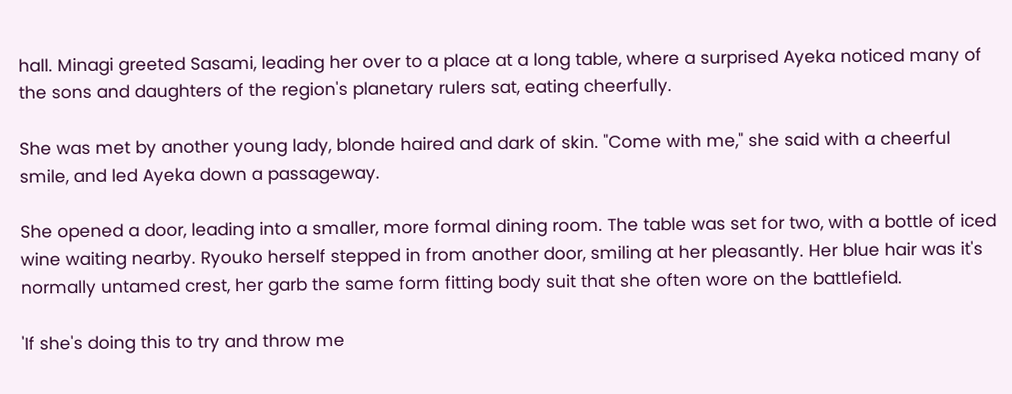hall. Minagi greeted Sasami, leading her over to a place at a long table, where a surprised Ayeka noticed many of the sons and daughters of the region's planetary rulers sat, eating cheerfully.

She was met by another young lady, blonde haired and dark of skin. "Come with me," she said with a cheerful smile, and led Ayeka down a passageway.

She opened a door, leading into a smaller, more formal dining room. The table was set for two, with a bottle of iced wine waiting nearby. Ryouko herself stepped in from another door, smiling at her pleasantly. Her blue hair was it's normally untamed crest, her garb the same form fitting body suit that she often wore on the battlefield.

'If she's doing this to try and throw me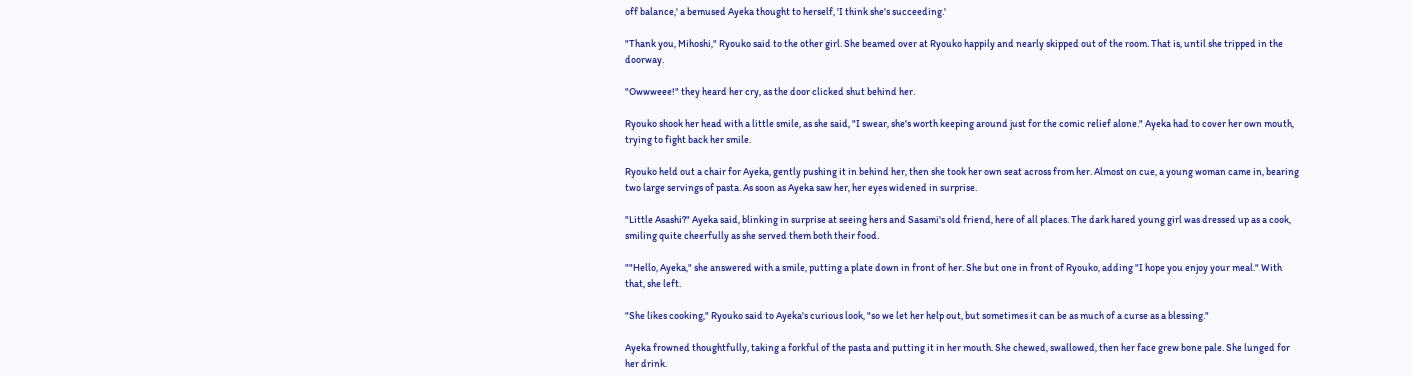off balance,' a bemused Ayeka thought to herself, 'I think she's succeeding.'

"Thank you, Mihoshi," Ryouko said to the other girl. She beamed over at Ryouko happily and nearly skipped out of the room. That is, until she tripped in the doorway.

"Owwweee!" they heard her cry, as the door clicked shut behind her.

Ryouko shook her head with a little smile, as she said, "I swear, she's worth keeping around just for the comic relief alone." Ayeka had to cover her own mouth, trying to fight back her smile.

Ryouko held out a chair for Ayeka, gently pushing it in behind her, then she took her own seat across from her. Almost on cue, a young woman came in, bearing two large servings of pasta. As soon as Ayeka saw her, her eyes widened in surprise.

"Little Asashi?" Ayeka said, blinking in surprise at seeing hers and Sasami's old friend, here of all places. The dark hared young girl was dressed up as a cook, smiling quite cheerfully as she served them both their food.

""Hello, Ayeka," she answered with a smile, putting a plate down in front of her. She but one in front of Ryouko, adding "I hope you enjoy your meal." With that, she left.

"She likes cooking," Ryouko said to Ayeka's curious look, "so we let her help out, but sometimes it can be as much of a curse as a blessing."

Ayeka frowned thoughtfully, taking a forkful of the pasta and putting it in her mouth. She chewed, swallowed, then her face grew bone pale. She lunged for her drink.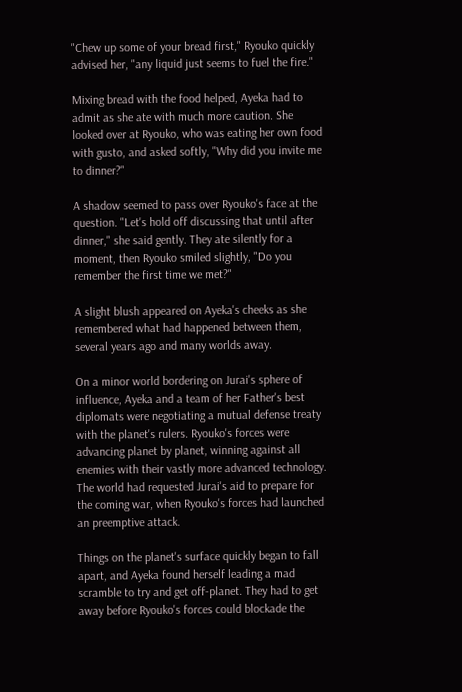"Chew up some of your bread first," Ryouko quickly advised her, "any liquid just seems to fuel the fire."

Mixing bread with the food helped, Ayeka had to admit as she ate with much more caution. She looked over at Ryouko, who was eating her own food with gusto, and asked softly, "Why did you invite me to dinner?"

A shadow seemed to pass over Ryouko's face at the question. "Let's hold off discussing that until after dinner," she said gently. They ate silently for a moment, then Ryouko smiled slightly, "Do you remember the first time we met?"

A slight blush appeared on Ayeka's cheeks as she remembered what had happened between them, several years ago and many worlds away.

On a minor world bordering on Jurai's sphere of influence, Ayeka and a team of her Father's best diplomats were negotiating a mutual defense treaty with the planet's rulers. Ryouko's forces were advancing planet by planet, winning against all enemies with their vastly more advanced technology. The world had requested Jurai's aid to prepare for the coming war, when Ryouko's forces had launched an preemptive attack.

Things on the planet's surface quickly began to fall apart, and Ayeka found herself leading a mad scramble to try and get off-planet. They had to get away before Ryouko's forces could blockade the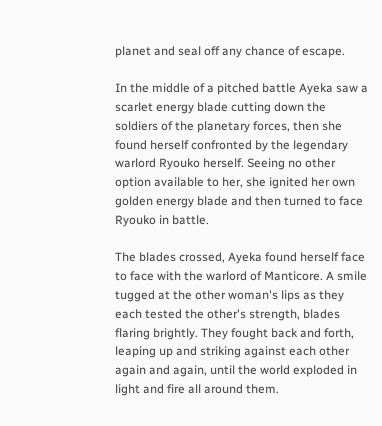planet and seal off any chance of escape.

In the middle of a pitched battle Ayeka saw a scarlet energy blade cutting down the soldiers of the planetary forces, then she found herself confronted by the legendary warlord Ryouko herself. Seeing no other option available to her, she ignited her own golden energy blade and then turned to face Ryouko in battle.

The blades crossed, Ayeka found herself face to face with the warlord of Manticore. A smile tugged at the other woman's lips as they each tested the other's strength, blades flaring brightly. They fought back and forth, leaping up and striking against each other again and again, until the world exploded in light and fire all around them.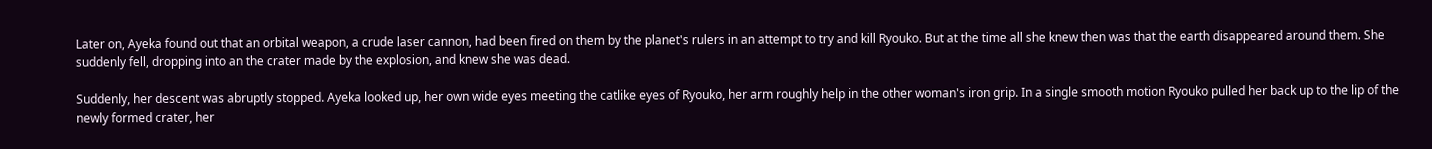Later on, Ayeka found out that an orbital weapon, a crude laser cannon, had been fired on them by the planet's rulers in an attempt to try and kill Ryouko. But at the time all she knew then was that the earth disappeared around them. She suddenly fell, dropping into an the crater made by the explosion, and knew she was dead.

Suddenly, her descent was abruptly stopped. Ayeka looked up, her own wide eyes meeting the catlike eyes of Ryouko, her arm roughly help in the other woman's iron grip. In a single smooth motion Ryouko pulled her back up to the lip of the newly formed crater, her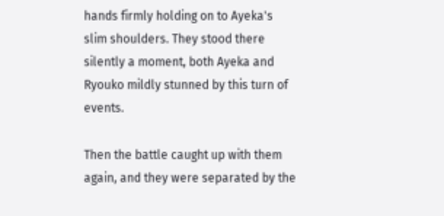hands firmly holding on to Ayeka's slim shoulders. They stood there silently a moment, both Ayeka and Ryouko mildly stunned by this turn of events.

Then the battle caught up with them again, and they were separated by the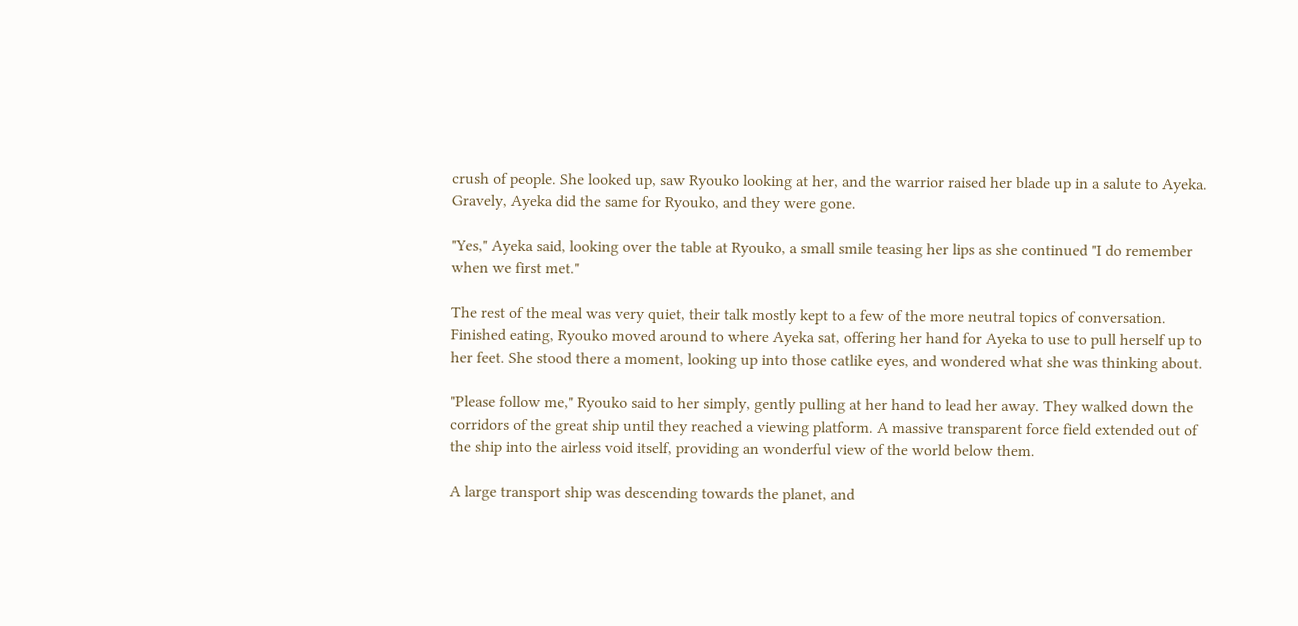crush of people. She looked up, saw Ryouko looking at her, and the warrior raised her blade up in a salute to Ayeka. Gravely, Ayeka did the same for Ryouko, and they were gone.

"Yes," Ayeka said, looking over the table at Ryouko, a small smile teasing her lips as she continued "I do remember when we first met."

The rest of the meal was very quiet, their talk mostly kept to a few of the more neutral topics of conversation. Finished eating, Ryouko moved around to where Ayeka sat, offering her hand for Ayeka to use to pull herself up to her feet. She stood there a moment, looking up into those catlike eyes, and wondered what she was thinking about.

"Please follow me," Ryouko said to her simply, gently pulling at her hand to lead her away. They walked down the corridors of the great ship until they reached a viewing platform. A massive transparent force field extended out of the ship into the airless void itself, providing an wonderful view of the world below them.

A large transport ship was descending towards the planet, and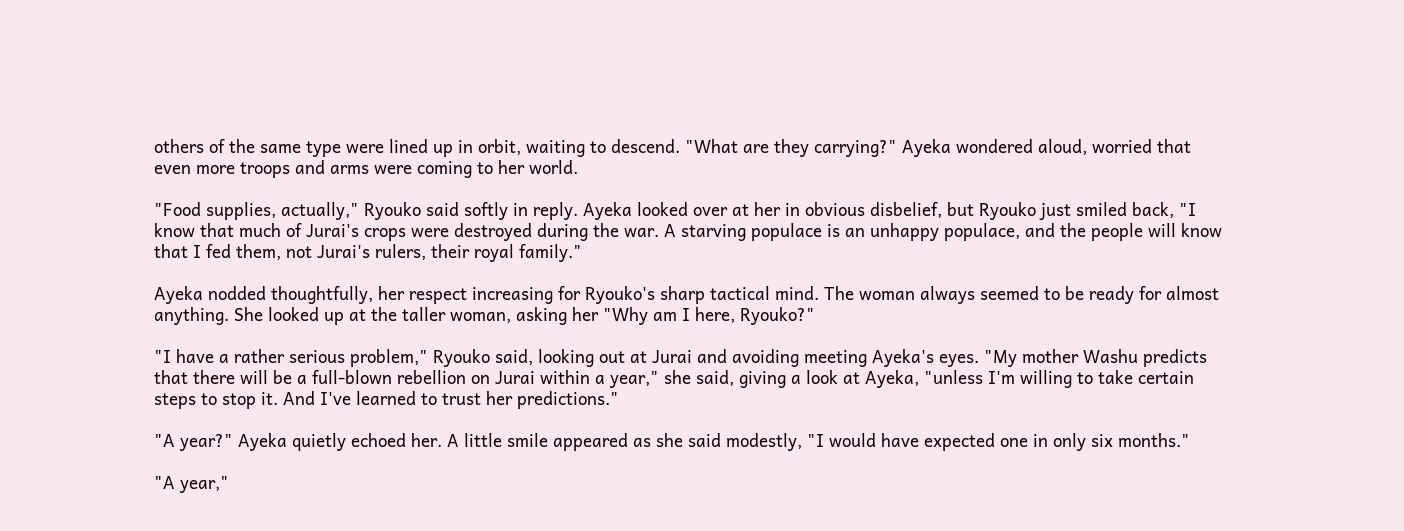others of the same type were lined up in orbit, waiting to descend. "What are they carrying?" Ayeka wondered aloud, worried that even more troops and arms were coming to her world.

"Food supplies, actually," Ryouko said softly in reply. Ayeka looked over at her in obvious disbelief, but Ryouko just smiled back, "I know that much of Jurai's crops were destroyed during the war. A starving populace is an unhappy populace, and the people will know that I fed them, not Jurai's rulers, their royal family."

Ayeka nodded thoughtfully, her respect increasing for Ryouko's sharp tactical mind. The woman always seemed to be ready for almost anything. She looked up at the taller woman, asking her "Why am I here, Ryouko?"

"I have a rather serious problem," Ryouko said, looking out at Jurai and avoiding meeting Ayeka's eyes. "My mother Washu predicts that there will be a full-blown rebellion on Jurai within a year," she said, giving a look at Ayeka, "unless I'm willing to take certain steps to stop it. And I've learned to trust her predictions."

"A year?" Ayeka quietly echoed her. A little smile appeared as she said modestly, "I would have expected one in only six months."

"A year,"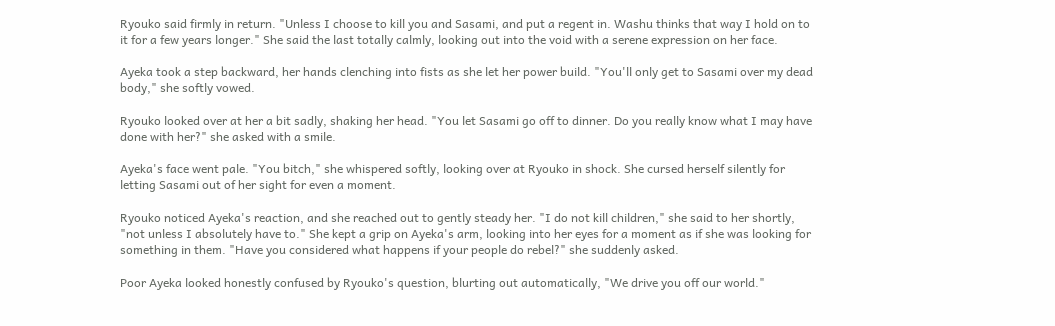Ryouko said firmly in return. "Unless I choose to kill you and Sasami, and put a regent in. Washu thinks that way I hold on to it for a few years longer." She said the last totally calmly, looking out into the void with a serene expression on her face.

Ayeka took a step backward, her hands clenching into fists as she let her power build. "You'll only get to Sasami over my dead body," she softly vowed.

Ryouko looked over at her a bit sadly, shaking her head. "You let Sasami go off to dinner. Do you really know what I may have done with her?" she asked with a smile.

Ayeka's face went pale. "You bitch," she whispered softly, looking over at Ryouko in shock. She cursed herself silently for letting Sasami out of her sight for even a moment.

Ryouko noticed Ayeka's reaction, and she reached out to gently steady her. "I do not kill children," she said to her shortly, "not unless I absolutely have to." She kept a grip on Ayeka's arm, looking into her eyes for a moment as if she was looking for something in them. "Have you considered what happens if your people do rebel?" she suddenly asked.

Poor Ayeka looked honestly confused by Ryouko's question, blurting out automatically, "We drive you off our world."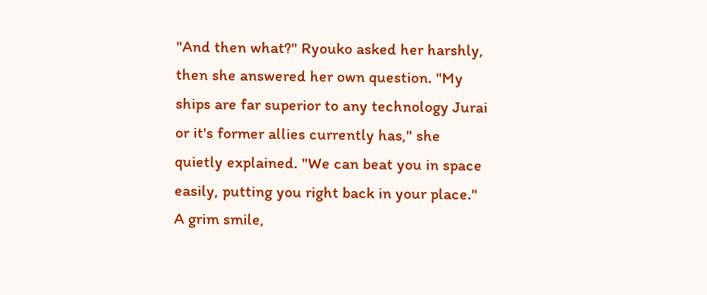"And then what?" Ryouko asked her harshly, then she answered her own question. "My ships are far superior to any technology Jurai or it's former allies currently has," she quietly explained. "We can beat you in space easily, putting you right back in your place." A grim smile,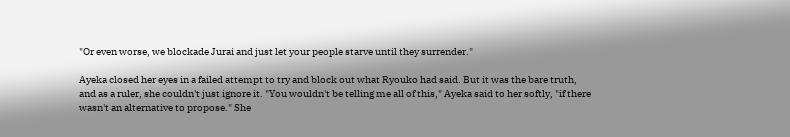"Or even worse, we blockade Jurai and just let your people starve until they surrender."

Ayeka closed her eyes in a failed attempt to try and block out what Ryouko had said. But it was the bare truth, and as a ruler, she couldn't just ignore it. "You wouldn't be telling me all of this," Ayeka said to her softly, "if there wasn't an alternative to propose." She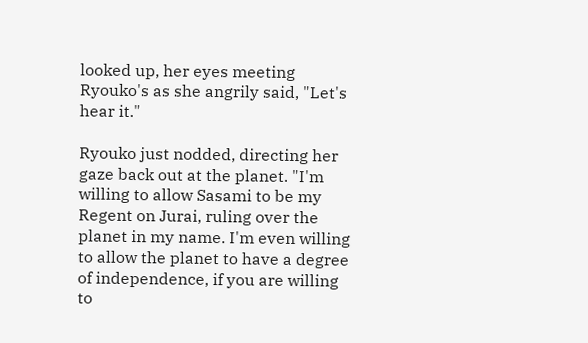looked up, her eyes meeting Ryouko's as she angrily said, "Let's hear it."

Ryouko just nodded, directing her gaze back out at the planet. "I'm willing to allow Sasami to be my Regent on Jurai, ruling over the planet in my name. I'm even willing to allow the planet to have a degree of independence, if you are willing to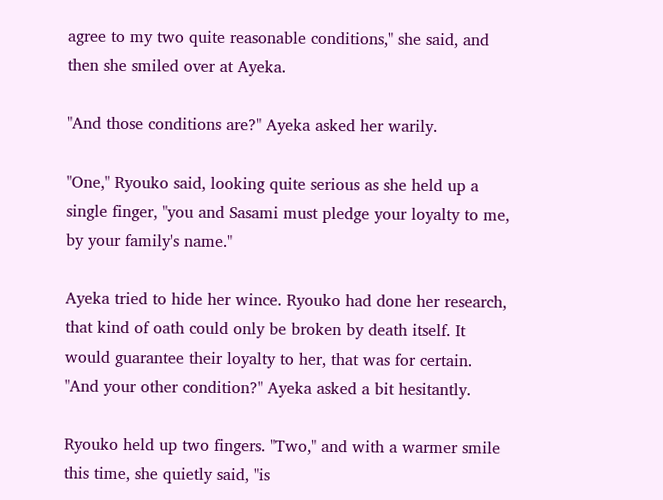agree to my two quite reasonable conditions," she said, and then she smiled over at Ayeka.

"And those conditions are?" Ayeka asked her warily.

"One," Ryouko said, looking quite serious as she held up a single finger, "you and Sasami must pledge your loyalty to me, by your family's name."

Ayeka tried to hide her wince. Ryouko had done her research, that kind of oath could only be broken by death itself. It would guarantee their loyalty to her, that was for certain. "And your other condition?" Ayeka asked a bit hesitantly.

Ryouko held up two fingers. "Two," and with a warmer smile this time, she quietly said, "is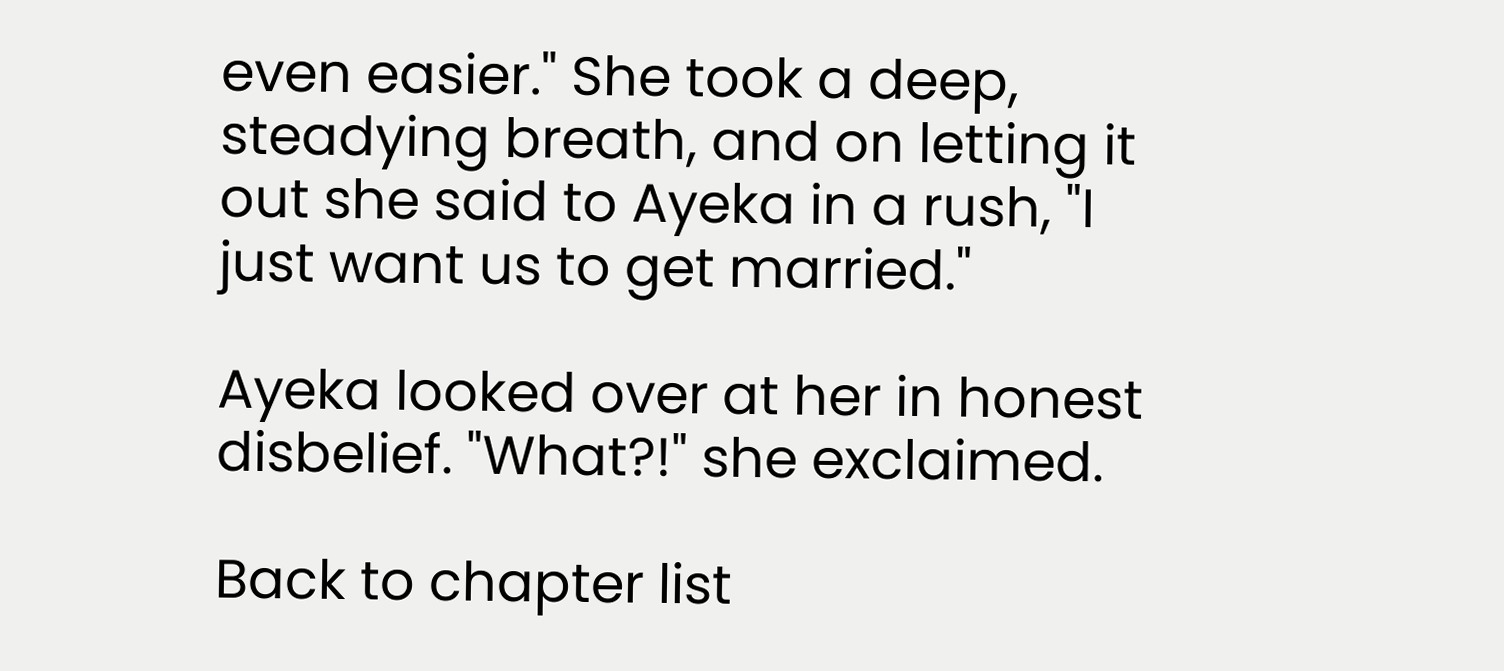even easier." She took a deep, steadying breath, and on letting it out she said to Ayeka in a rush, "I just want us to get married."

Ayeka looked over at her in honest disbelief. "What?!" she exclaimed.

Back to chapter list